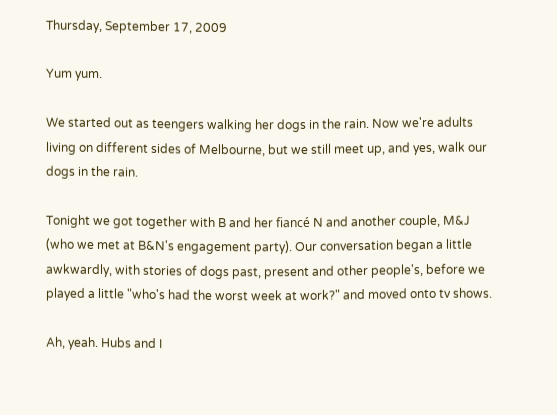Thursday, September 17, 2009

Yum yum.

We started out as teengers walking her dogs in the rain. Now we're adults living on different sides of Melbourne, but we still meet up, and yes, walk our dogs in the rain.

Tonight we got together with B and her fiancé N and another couple, M&J (who we met at B&N's engagement party). Our conversation began a little awkwardly, with stories of dogs past, present and other people's, before we played a little "who's had the worst week at work?" and moved onto tv shows.

Ah, yeah. Hubs and I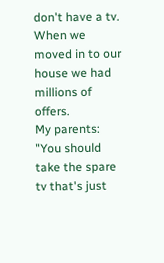don't have a tv. When we moved in to our house we had millions of offers.
My parents: "You should take the spare tv that's just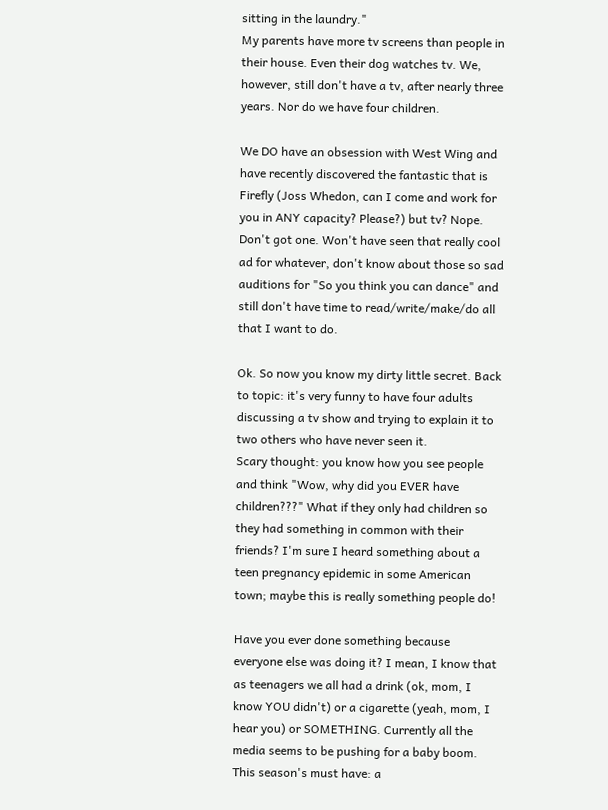sitting in the laundry."
My parents have more tv screens than people in their house. Even their dog watches tv. We, however, still don't have a tv, after nearly three years. Nor do we have four children.

We DO have an obsession with West Wing and have recently discovered the fantastic that is Firefly (Joss Whedon, can I come and work for you in ANY capacity? Please?) but tv? Nope. Don't got one. Won't have seen that really cool ad for whatever, don't know about those so sad auditions for "So you think you can dance" and still don't have time to read/write/make/do all that I want to do.

Ok. So now you know my dirty little secret. Back to topic: it's very funny to have four adults discussing a tv show and trying to explain it to two others who have never seen it.
Scary thought: you know how you see people and think "Wow, why did you EVER have children???" What if they only had children so they had something in common with their friends? I'm sure I heard something about a teen pregnancy epidemic in some American town; maybe this is really something people do!

Have you ever done something because everyone else was doing it? I mean, I know that as teenagers we all had a drink (ok, mom, I know YOU didn't) or a cigarette (yeah, mom, I hear you) or SOMETHING. Currently all the media seems to be pushing for a baby boom.
This season's must have: a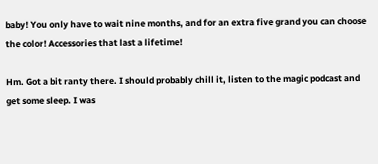baby! You only have to wait nine months, and for an extra five grand you can choose the color! Accessories that last a lifetime!

Hm. Got a bit ranty there. I should probably chill it, listen to the magic podcast and get some sleep. I was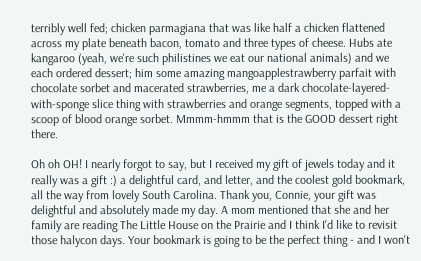terribly well fed; chicken parmagiana that was like half a chicken flattened across my plate beneath bacon, tomato and three types of cheese. Hubs ate kangaroo (yeah, we're such philistines we eat our national animals) and we each ordered dessert; him some amazing mangoapplestrawberry parfait with chocolate sorbet and macerated strawberries, me a dark chocolate-layered-with-sponge slice thing with strawberries and orange segments, topped with a scoop of blood orange sorbet. Mmmm-hmmm that is the GOOD dessert right there.

Oh oh OH! I nearly forgot to say, but I received my gift of jewels today and it really was a gift :) a delightful card, and letter, and the coolest gold bookmark, all the way from lovely South Carolina. Thank you, Connie, your gift was delightful and absolutely made my day. A mom mentioned that she and her family are reading The Little House on the Prairie and I think I'd like to revisit those halycon days. Your bookmark is going to be the perfect thing - and I won't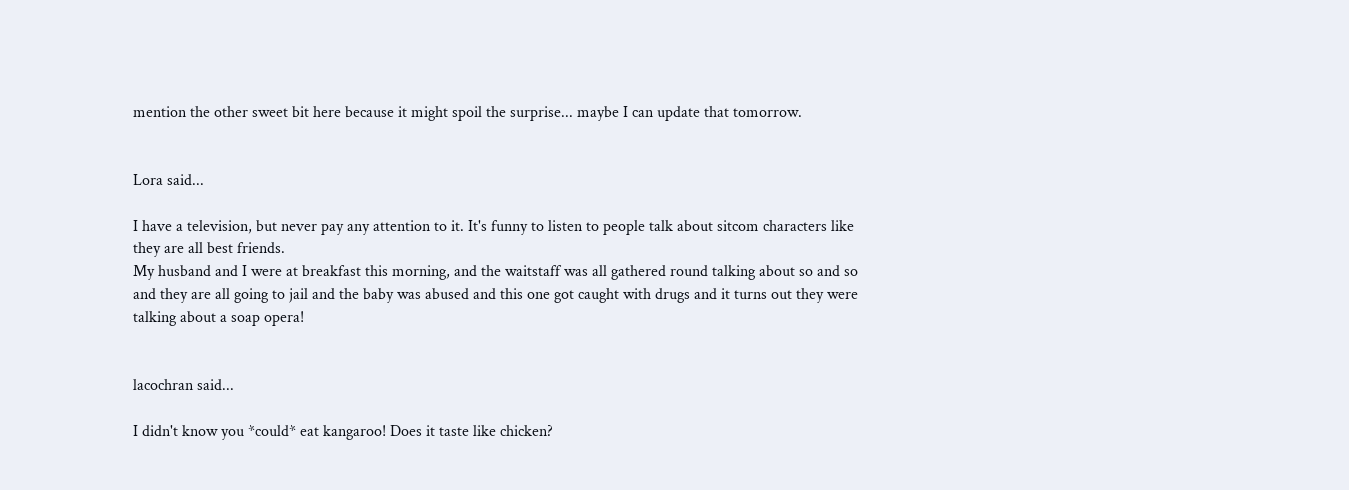mention the other sweet bit here because it might spoil the surprise... maybe I can update that tomorrow.


Lora said...

I have a television, but never pay any attention to it. It's funny to listen to people talk about sitcom characters like they are all best friends.
My husband and I were at breakfast this morning, and the waitstaff was all gathered round talking about so and so and they are all going to jail and the baby was abused and this one got caught with drugs and it turns out they were talking about a soap opera!


lacochran said...

I didn't know you *could* eat kangaroo! Does it taste like chicken?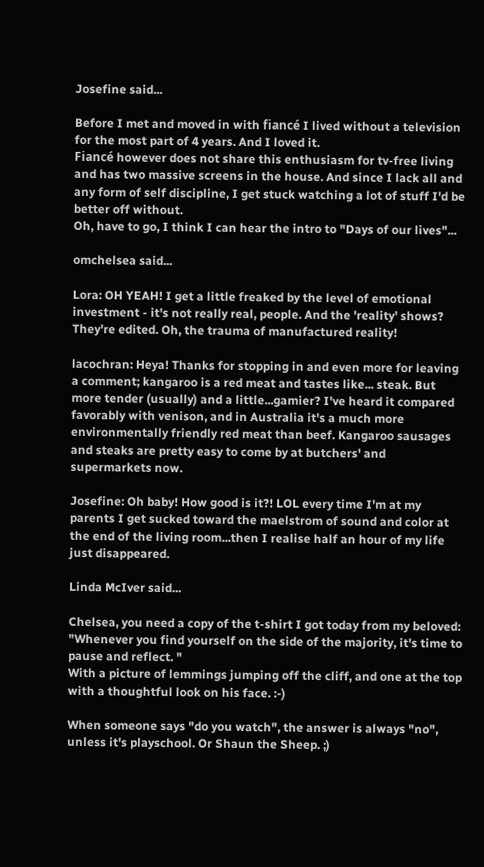Josefine said...

Before I met and moved in with fiancé I lived without a television for the most part of 4 years. And I loved it.
Fiancé however does not share this enthusiasm for tv-free living and has two massive screens in the house. And since I lack all and any form of self discipline, I get stuck watching a lot of stuff I'd be better off without.
Oh, have to go, I think I can hear the intro to "Days of our lives"...

omchelsea said...

Lora: OH YEAH! I get a little freaked by the level of emotional investment - it's not really real, people. And the 'reality' shows? They're edited. Oh, the trauma of manufactured reality!

lacochran: Heya! Thanks for stopping in and even more for leaving a comment; kangaroo is a red meat and tastes like... steak. But more tender (usually) and a little...gamier? I've heard it compared favorably with venison, and in Australia it's a much more environmentally friendly red meat than beef. Kangaroo sausages and steaks are pretty easy to come by at butchers' and supermarkets now.

Josefine: Oh baby! How good is it?! LOL every time I'm at my parents I get sucked toward the maelstrom of sound and color at the end of the living room...then I realise half an hour of my life just disappeared.

Linda McIver said...

Chelsea, you need a copy of the t-shirt I got today from my beloved:
"Whenever you find yourself on the side of the majority, it's time to pause and reflect. "
With a picture of lemmings jumping off the cliff, and one at the top with a thoughtful look on his face. :-)

When someone says "do you watch", the answer is always "no", unless it's playschool. Or Shaun the Sheep. ;)